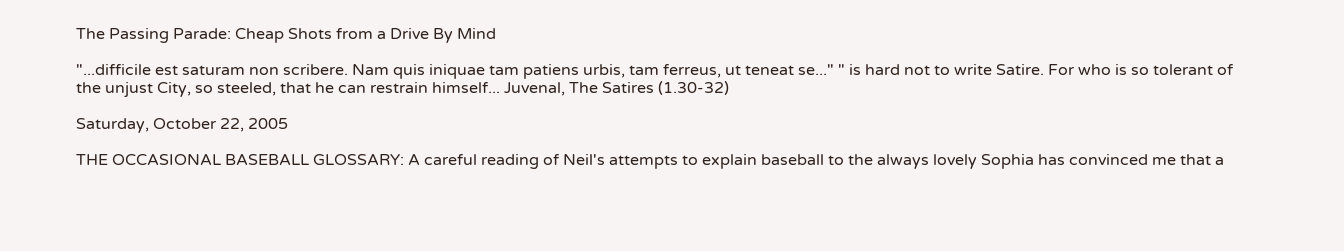The Passing Parade: Cheap Shots from a Drive By Mind

"...difficile est saturam non scribere. Nam quis iniquae tam patiens urbis, tam ferreus, ut teneat se..." " is hard not to write Satire. For who is so tolerant of the unjust City, so steeled, that he can restrain himself... Juvenal, The Satires (1.30-32)

Saturday, October 22, 2005

THE OCCASIONAL BASEBALL GLOSSARY: A careful reading of Neil's attempts to explain baseball to the always lovely Sophia has convinced me that a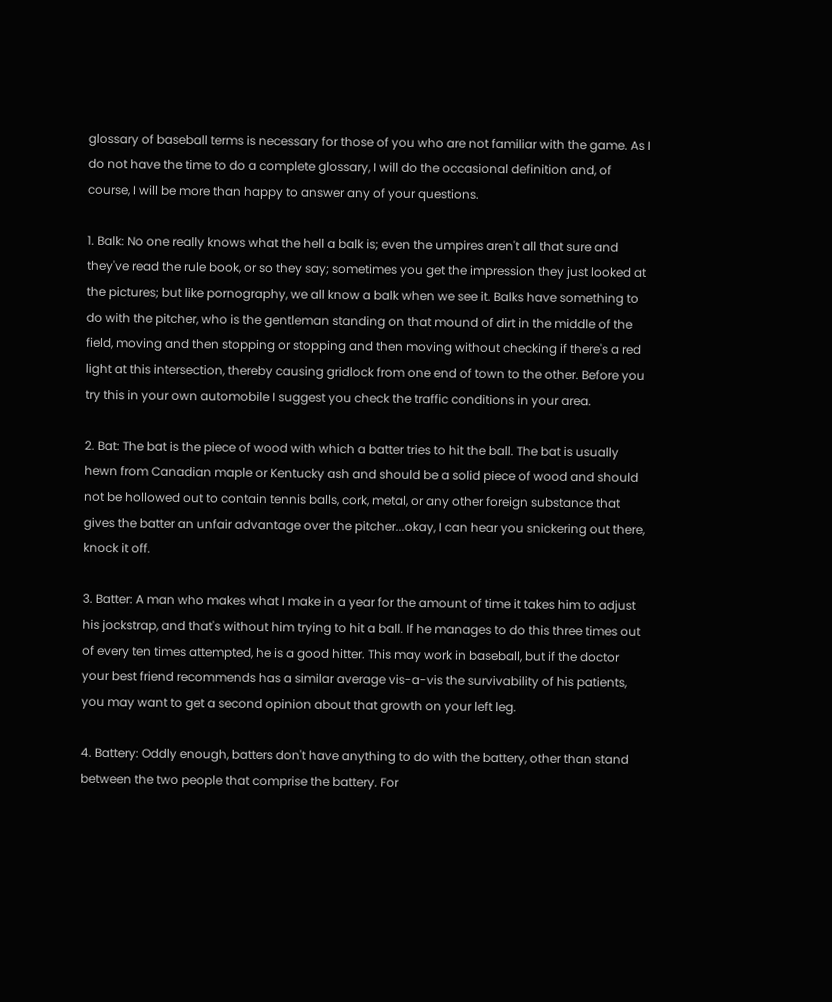glossary of baseball terms is necessary for those of you who are not familiar with the game. As I do not have the time to do a complete glossary, I will do the occasional definition and, of course, I will be more than happy to answer any of your questions.

1. Balk: No one really knows what the hell a balk is; even the umpires aren't all that sure and they've read the rule book, or so they say; sometimes you get the impression they just looked at the pictures; but like pornography, we all know a balk when we see it. Balks have something to do with the pitcher, who is the gentleman standing on that mound of dirt in the middle of the field, moving and then stopping or stopping and then moving without checking if there's a red light at this intersection, thereby causing gridlock from one end of town to the other. Before you try this in your own automobile I suggest you check the traffic conditions in your area.

2. Bat: The bat is the piece of wood with which a batter tries to hit the ball. The bat is usually hewn from Canadian maple or Kentucky ash and should be a solid piece of wood and should not be hollowed out to contain tennis balls, cork, metal, or any other foreign substance that gives the batter an unfair advantage over the pitcher...okay, I can hear you snickering out there, knock it off.

3. Batter: A man who makes what I make in a year for the amount of time it takes him to adjust his jockstrap, and that's without him trying to hit a ball. If he manages to do this three times out of every ten times attempted, he is a good hitter. This may work in baseball, but if the doctor your best friend recommends has a similar average vis-a-vis the survivability of his patients, you may want to get a second opinion about that growth on your left leg.

4. Battery: Oddly enough, batters don't have anything to do with the battery, other than stand between the two people that comprise the battery. For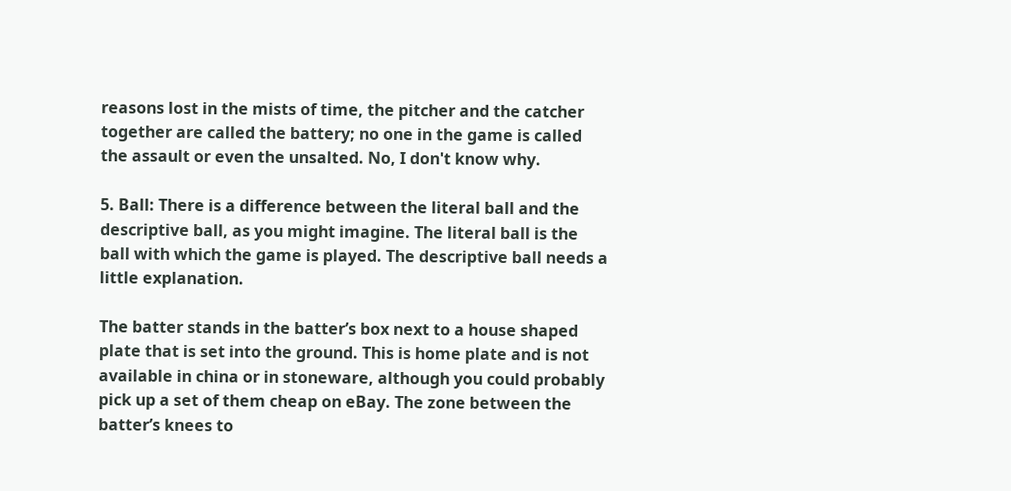reasons lost in the mists of time, the pitcher and the catcher together are called the battery; no one in the game is called the assault or even the unsalted. No, I don't know why.

5. Ball: There is a difference between the literal ball and the descriptive ball, as you might imagine. The literal ball is the ball with which the game is played. The descriptive ball needs a little explanation.

The batter stands in the batter’s box next to a house shaped plate that is set into the ground. This is home plate and is not available in china or in stoneware, although you could probably pick up a set of them cheap on eBay. The zone between the batter’s knees to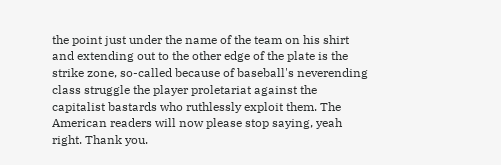the point just under the name of the team on his shirt and extending out to the other edge of the plate is the strike zone, so-called because of baseball's neverending class struggle the player proletariat against the capitalist bastards who ruthlessly exploit them. The American readers will now please stop saying, yeah right. Thank you.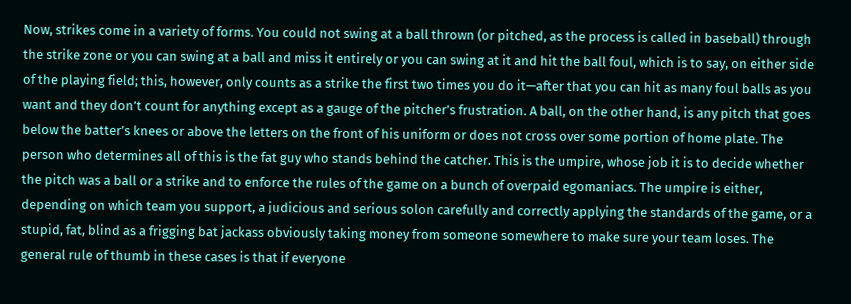Now, strikes come in a variety of forms. You could not swing at a ball thrown (or pitched, as the process is called in baseball) through the strike zone or you can swing at a ball and miss it entirely or you can swing at it and hit the ball foul, which is to say, on either side of the playing field; this, however, only counts as a strike the first two times you do it—after that you can hit as many foul balls as you want and they don’t count for anything except as a gauge of the pitcher’s frustration. A ball, on the other hand, is any pitch that goes below the batter’s knees or above the letters on the front of his uniform or does not cross over some portion of home plate. The person who determines all of this is the fat guy who stands behind the catcher. This is the umpire, whose job it is to decide whether the pitch was a ball or a strike and to enforce the rules of the game on a bunch of overpaid egomaniacs. The umpire is either, depending on which team you support, a judicious and serious solon carefully and correctly applying the standards of the game, or a stupid, fat, blind as a frigging bat jackass obviously taking money from someone somewhere to make sure your team loses. The general rule of thumb in these cases is that if everyone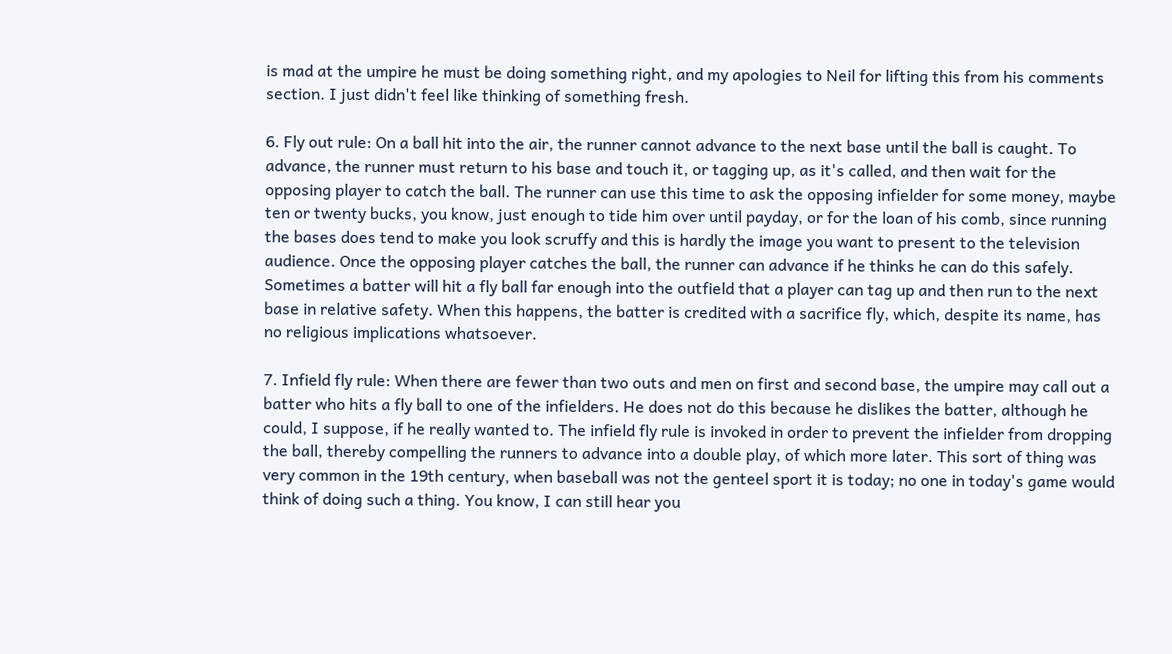is mad at the umpire he must be doing something right, and my apologies to Neil for lifting this from his comments section. I just didn't feel like thinking of something fresh.

6. Fly out rule: On a ball hit into the air, the runner cannot advance to the next base until the ball is caught. To advance, the runner must return to his base and touch it, or tagging up, as it's called, and then wait for the opposing player to catch the ball. The runner can use this time to ask the opposing infielder for some money, maybe ten or twenty bucks, you know, just enough to tide him over until payday, or for the loan of his comb, since running the bases does tend to make you look scruffy and this is hardly the image you want to present to the television audience. Once the opposing player catches the ball, the runner can advance if he thinks he can do this safely. Sometimes a batter will hit a fly ball far enough into the outfield that a player can tag up and then run to the next base in relative safety. When this happens, the batter is credited with a sacrifice fly, which, despite its name, has no religious implications whatsoever.

7. Infield fly rule: When there are fewer than two outs and men on first and second base, the umpire may call out a batter who hits a fly ball to one of the infielders. He does not do this because he dislikes the batter, although he could, I suppose, if he really wanted to. The infield fly rule is invoked in order to prevent the infielder from dropping the ball, thereby compelling the runners to advance into a double play, of which more later. This sort of thing was very common in the 19th century, when baseball was not the genteel sport it is today; no one in today's game would think of doing such a thing. You know, I can still hear you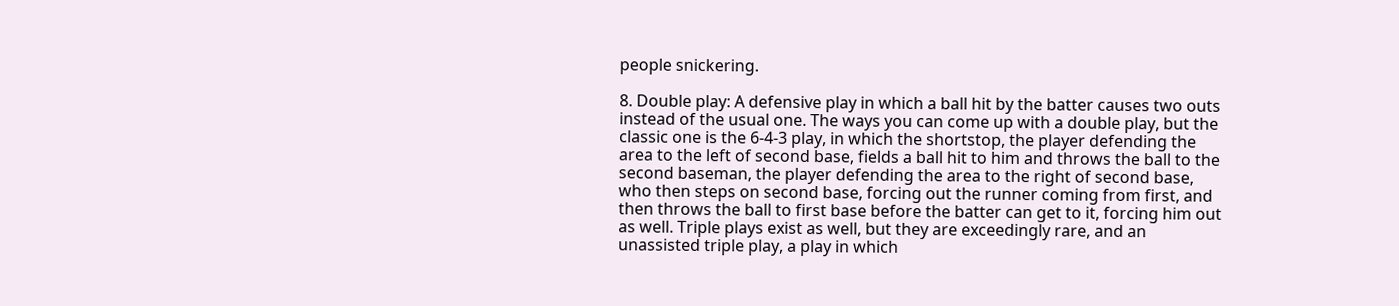people snickering.

8. Double play: A defensive play in which a ball hit by the batter causes two outs instead of the usual one. The ways you can come up with a double play, but the classic one is the 6-4-3 play, in which the shortstop, the player defending the area to the left of second base, fields a ball hit to him and throws the ball to the second baseman, the player defending the area to the right of second base, who then steps on second base, forcing out the runner coming from first, and then throws the ball to first base before the batter can get to it, forcing him out as well. Triple plays exist as well, but they are exceedingly rare, and an unassisted triple play, a play in which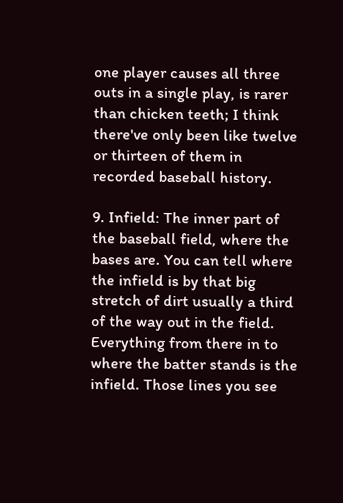one player causes all three outs in a single play, is rarer than chicken teeth; I think there've only been like twelve or thirteen of them in recorded baseball history.

9. Infield: The inner part of the baseball field, where the bases are. You can tell where the infield is by that big stretch of dirt usually a third of the way out in the field. Everything from there in to where the batter stands is the infield. Those lines you see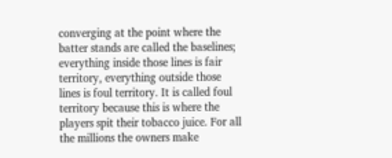converging at the point where the batter stands are called the baselines; everything inside those lines is fair territory, everything outside those lines is foul territory. It is called foul territory because this is where the players spit their tobacco juice. For all the millions the owners make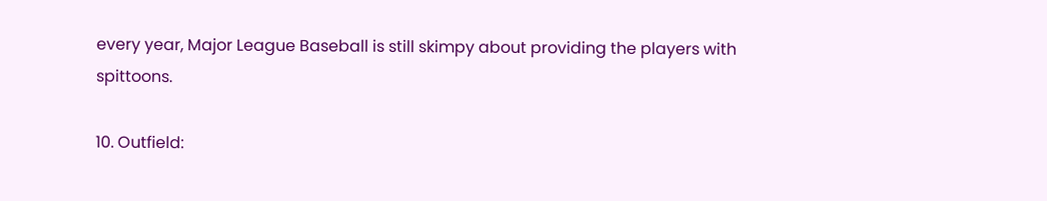every year, Major League Baseball is still skimpy about providing the players with spittoons.

10. Outfield: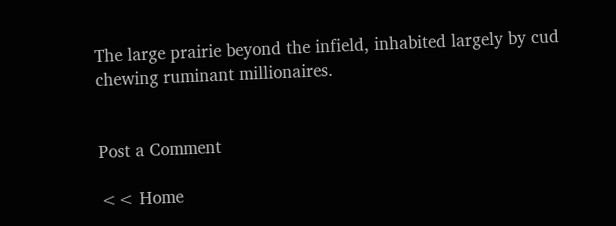The large prairie beyond the infield, inhabited largely by cud chewing ruminant millionaires.


Post a Comment

<< Home